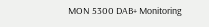MON 5300 DAB+ Monitoring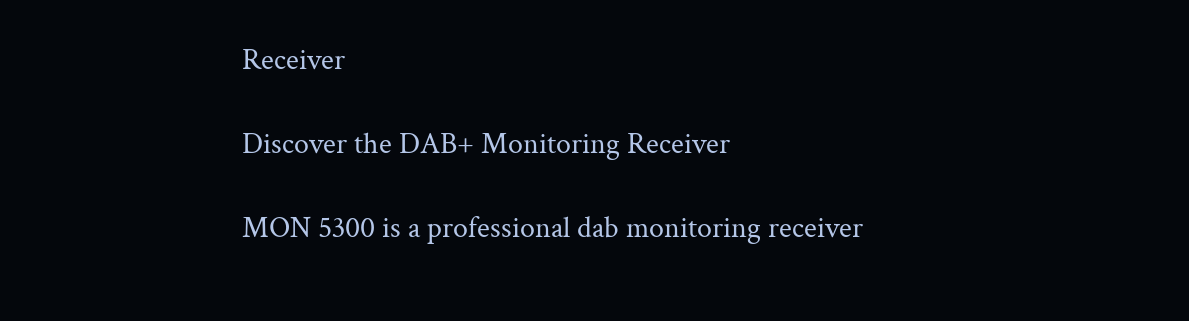Receiver

Discover the DAB+ Monitoring Receiver

MON 5300 is a professional dab monitoring receiver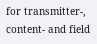for transmitter-, content- and field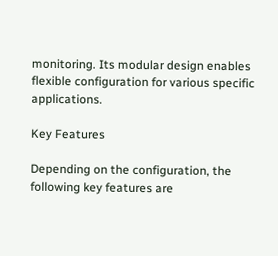monitoring. Its modular design enables flexible configuration for various specific applications.

Key Features

Depending on the configuration, the following key features are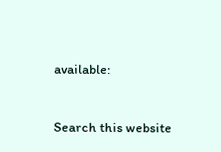available:


Search this website